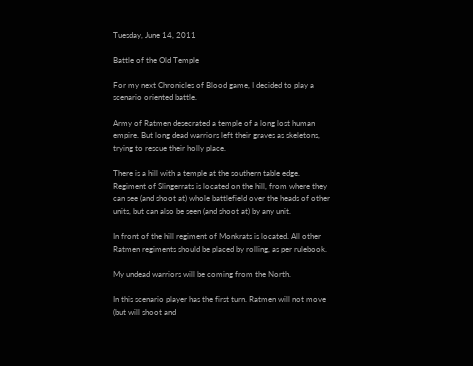Tuesday, June 14, 2011

Battle of the Old Temple

For my next Chronicles of Blood game, I decided to play a scenario oriented battle.

Army of Ratmen desecrated a temple of a long lost human empire. But long dead warriors left their graves as skeletons, trying to rescue their holly place.

There is a hill with a temple at the southern table edge. Regiment of Slingerrats is located on the hill, from where they can see (and shoot at) whole battlefield over the heads of other units, but can also be seen (and shoot at) by any unit.

In front of the hill regiment of Monkrats is located. All other Ratmen regiments should be placed by rolling, as per rulebook.

My undead warriors will be coming from the North.

In this scenario player has the first turn. Ratmen will not move (but will shoot and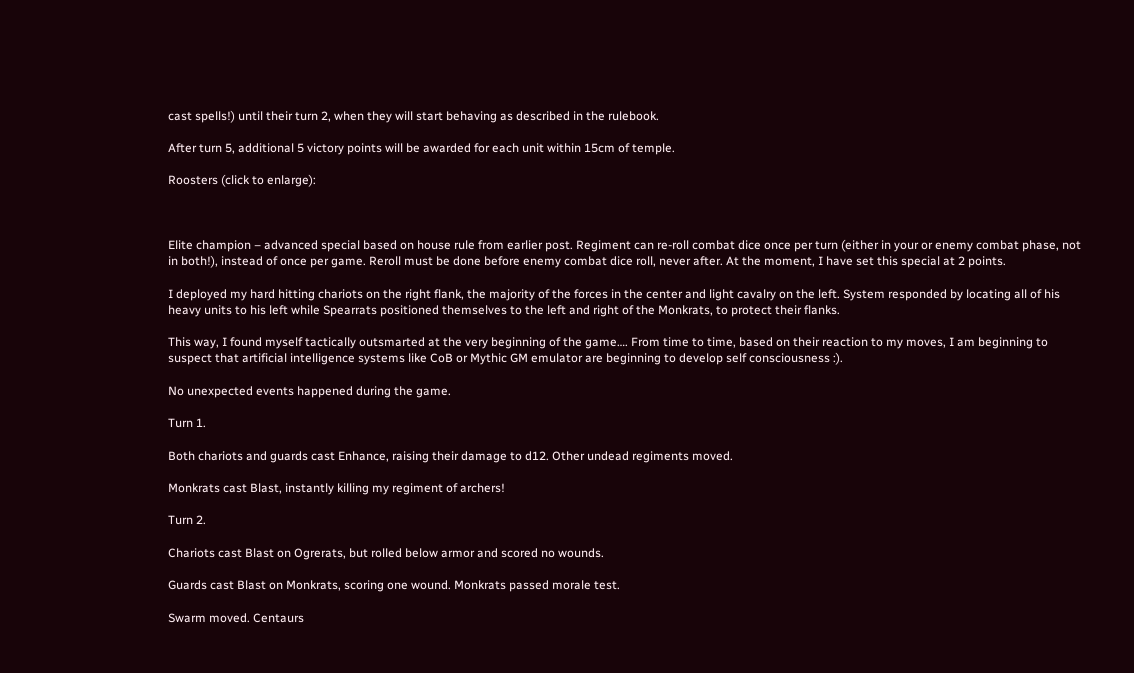cast spells!) until their turn 2, when they will start behaving as described in the rulebook.

After turn 5, additional 5 victory points will be awarded for each unit within 15cm of temple.

Roosters (click to enlarge):



Elite champion – advanced special based on house rule from earlier post. Regiment can re-roll combat dice once per turn (either in your or enemy combat phase, not in both!), instead of once per game. Reroll must be done before enemy combat dice roll, never after. At the moment, I have set this special at 2 points.

I deployed my hard hitting chariots on the right flank, the majority of the forces in the center and light cavalry on the left. System responded by locating all of his heavy units to his left while Spearrats positioned themselves to the left and right of the Monkrats, to protect their flanks.

This way, I found myself tactically outsmarted at the very beginning of the game…. From time to time, based on their reaction to my moves, I am beginning to suspect that artificial intelligence systems like CoB or Mythic GM emulator are beginning to develop self consciousness :).

No unexpected events happened during the game.

Turn 1.

Both chariots and guards cast Enhance, raising their damage to d12. Other undead regiments moved.

Monkrats cast Blast, instantly killing my regiment of archers!

Turn 2.

Chariots cast Blast on Ogrerats, but rolled below armor and scored no wounds.

Guards cast Blast on Monkrats, scoring one wound. Monkrats passed morale test.

Swarm moved. Centaurs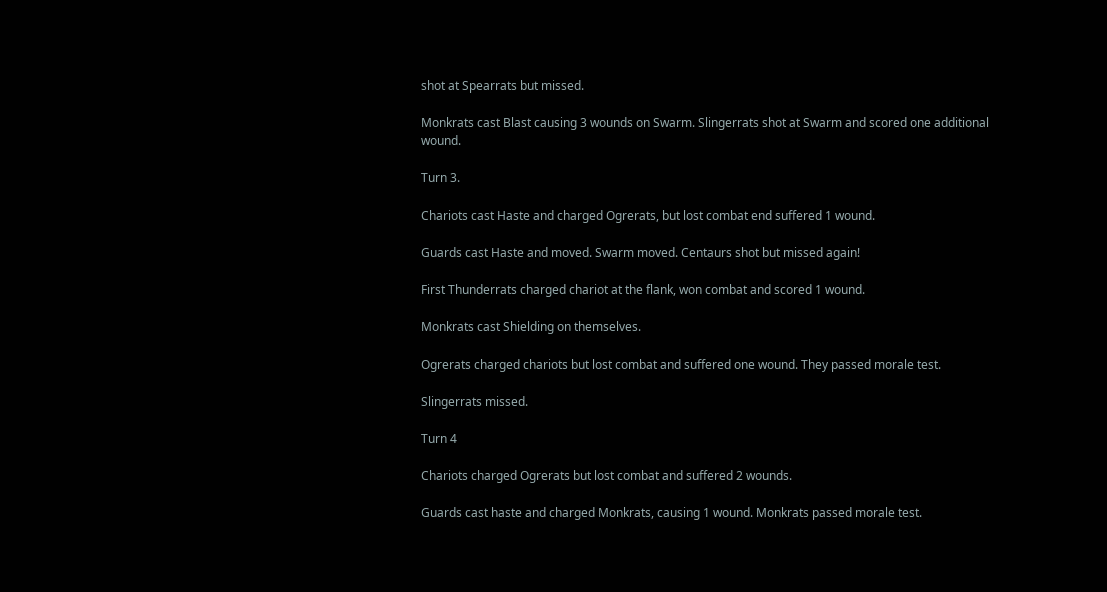shot at Spearrats but missed.

Monkrats cast Blast causing 3 wounds on Swarm. Slingerrats shot at Swarm and scored one additional wound.

Turn 3.

Chariots cast Haste and charged Ogrerats, but lost combat end suffered 1 wound.

Guards cast Haste and moved. Swarm moved. Centaurs shot but missed again!

First Thunderrats charged chariot at the flank, won combat and scored 1 wound.

Monkrats cast Shielding on themselves.

Ogrerats charged chariots but lost combat and suffered one wound. They passed morale test.

Slingerrats missed.

Turn 4

Chariots charged Ogrerats but lost combat and suffered 2 wounds.

Guards cast haste and charged Monkrats, causing 1 wound. Monkrats passed morale test.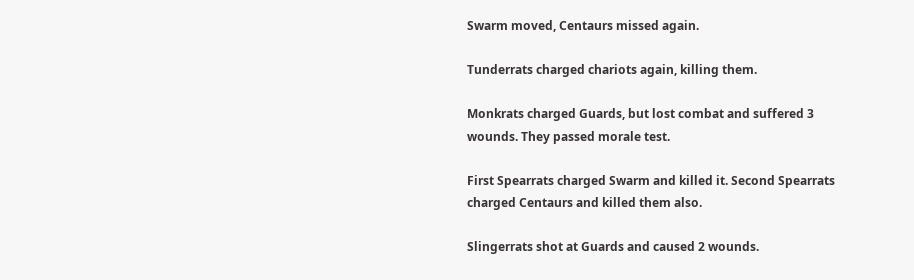Swarm moved, Centaurs missed again.

Tunderrats charged chariots again, killing them.

Monkrats charged Guards, but lost combat and suffered 3 wounds. They passed morale test.

First Spearrats charged Swarm and killed it. Second Spearrats charged Centaurs and killed them also.

Slingerrats shot at Guards and caused 2 wounds.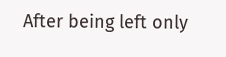After being left only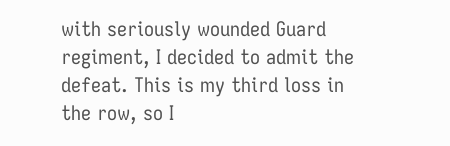with seriously wounded Guard regiment, I decided to admit the defeat. This is my third loss in the row, so I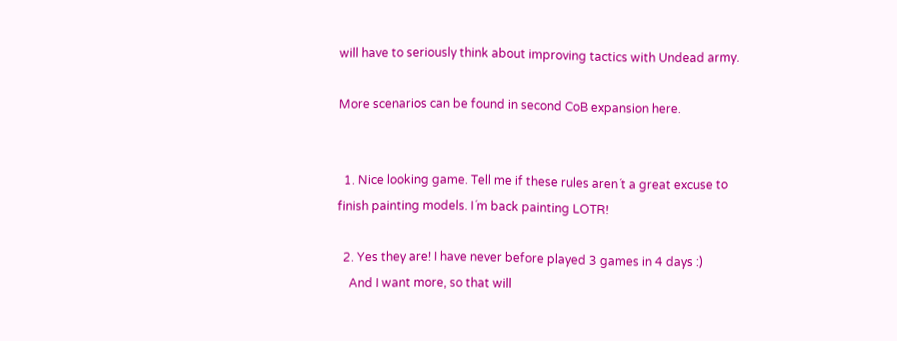will have to seriously think about improving tactics with Undead army.

More scenarios can be found in second CoB expansion here.


  1. Nice looking game. Tell me if these rules aren´t a great excuse to finish painting models. I´m back painting LOTR!

  2. Yes they are! I have never before played 3 games in 4 days :)
    And I want more, so that will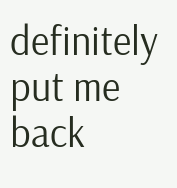definitely put me back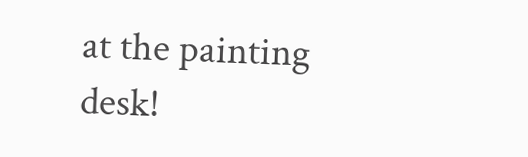at the painting desk!